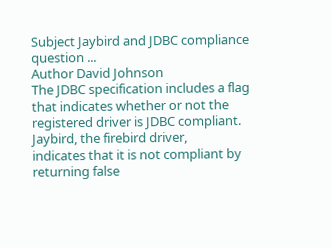Subject Jaybird and JDBC compliance question ...
Author David Johnson
The JDBC specification includes a flag that indicates whether or not the
registered driver is JDBC compliant. Jaybird, the firebird driver,
indicates that it is not compliant by returning false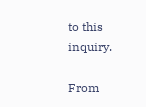to this inquiry.

From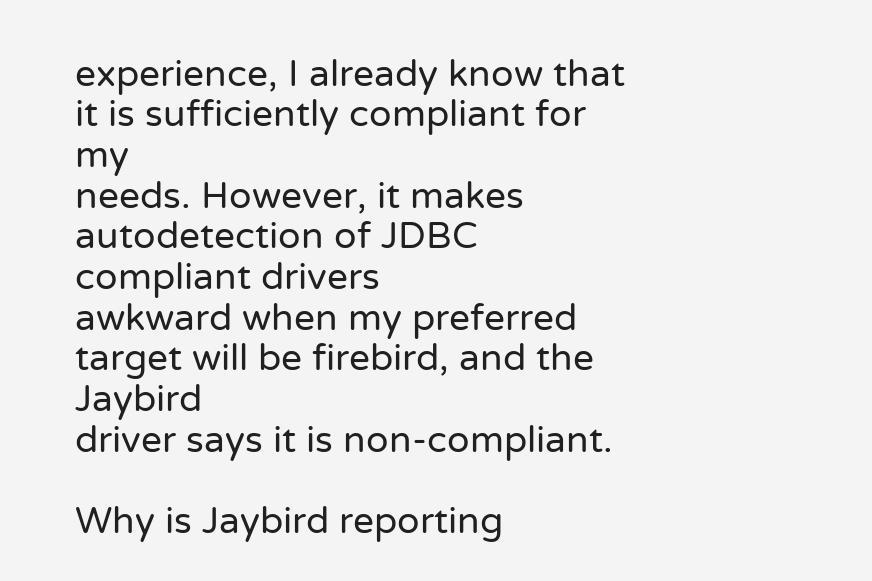experience, I already know that it is sufficiently compliant for my
needs. However, it makes autodetection of JDBC compliant drivers
awkward when my preferred target will be firebird, and the Jaybird
driver says it is non-compliant.

Why is Jaybird reporting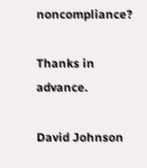noncompliance?

Thanks in advance.

David Johnson